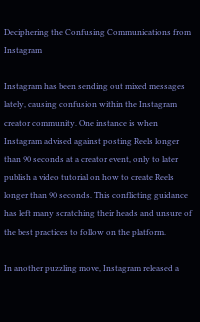Deciphering the Confusing Communications from Instagram

Instagram has been sending out mixed messages lately, causing confusion within the Instagram creator community. One instance is when Instagram advised against posting Reels longer than 90 seconds at a creator event, only to later publish a video tutorial on how to create Reels longer than 90 seconds. This conflicting guidance has left many scratching their heads and unsure of the best practices to follow on the platform.

In another puzzling move, Instagram released a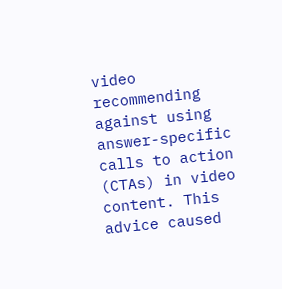video recommending against using answer-specific calls to action (CTAs) in video content. This advice caused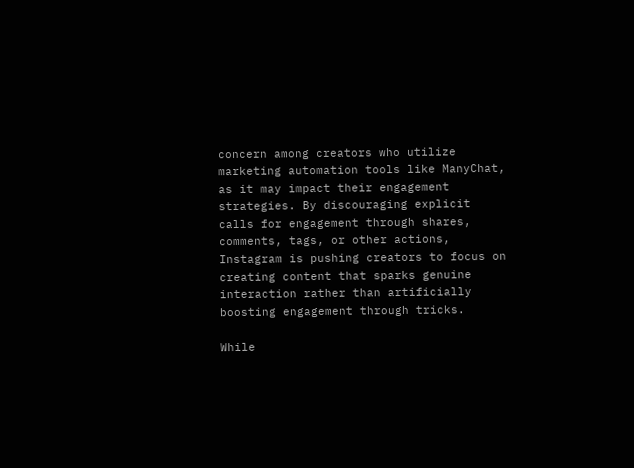concern among creators who utilize marketing automation tools like ManyChat, as it may impact their engagement strategies. By discouraging explicit calls for engagement through shares, comments, tags, or other actions, Instagram is pushing creators to focus on creating content that sparks genuine interaction rather than artificially boosting engagement through tricks.

While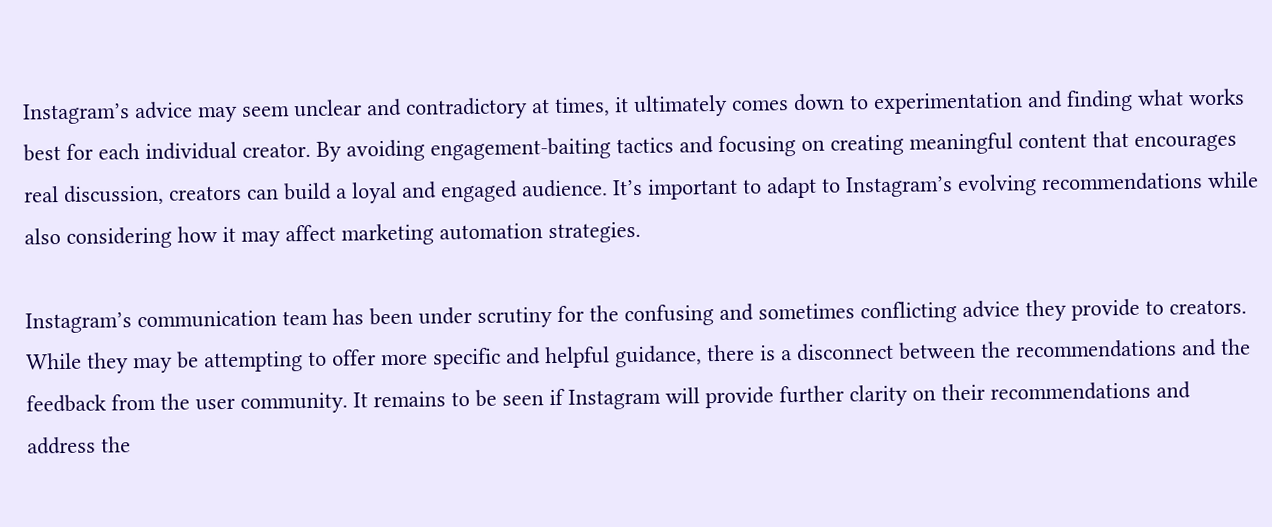Instagram’s advice may seem unclear and contradictory at times, it ultimately comes down to experimentation and finding what works best for each individual creator. By avoiding engagement-baiting tactics and focusing on creating meaningful content that encourages real discussion, creators can build a loyal and engaged audience. It’s important to adapt to Instagram’s evolving recommendations while also considering how it may affect marketing automation strategies.

Instagram’s communication team has been under scrutiny for the confusing and sometimes conflicting advice they provide to creators. While they may be attempting to offer more specific and helpful guidance, there is a disconnect between the recommendations and the feedback from the user community. It remains to be seen if Instagram will provide further clarity on their recommendations and address the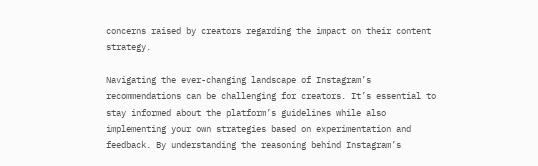concerns raised by creators regarding the impact on their content strategy.

Navigating the ever-changing landscape of Instagram’s recommendations can be challenging for creators. It’s essential to stay informed about the platform’s guidelines while also implementing your own strategies based on experimentation and feedback. By understanding the reasoning behind Instagram’s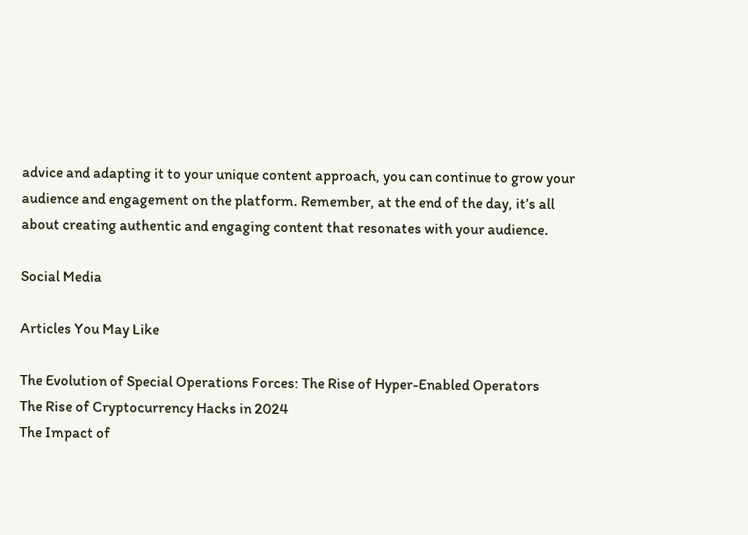advice and adapting it to your unique content approach, you can continue to grow your audience and engagement on the platform. Remember, at the end of the day, it’s all about creating authentic and engaging content that resonates with your audience.

Social Media

Articles You May Like

The Evolution of Special Operations Forces: The Rise of Hyper-Enabled Operators
The Rise of Cryptocurrency Hacks in 2024
The Impact of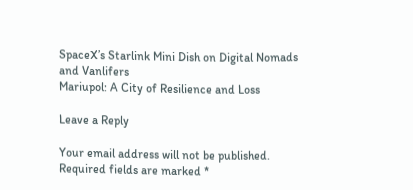SpaceX’s Starlink Mini Dish on Digital Nomads and Vanlifers
Mariupol: A City of Resilience and Loss

Leave a Reply

Your email address will not be published. Required fields are marked *